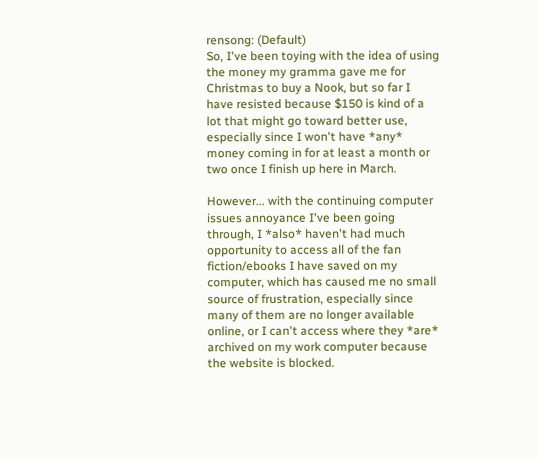rensong: (Default)
So, I've been toying with the idea of using the money my gramma gave me for Christmas to buy a Nook, but so far I have resisted because $150 is kind of a lot that might go toward better use, especially since I won't have *any* money coming in for at least a month or two once I finish up here in March.

However... with the continuing computer issues annoyance I've been going through, I *also* haven't had much opportunity to access all of the fan fiction/ebooks I have saved on my computer, which has caused me no small source of frustration, especially since many of them are no longer available online, or I can't access where they *are* archived on my work computer because the website is blocked.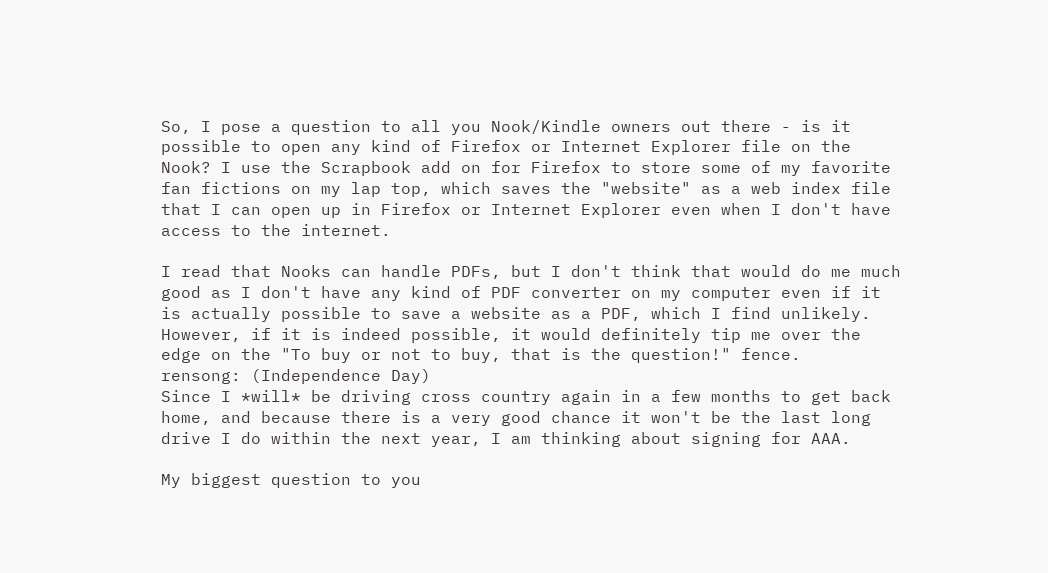So, I pose a question to all you Nook/Kindle owners out there - is it possible to open any kind of Firefox or Internet Explorer file on the Nook? I use the Scrapbook add on for Firefox to store some of my favorite fan fictions on my lap top, which saves the "website" as a web index file that I can open up in Firefox or Internet Explorer even when I don't have access to the internet.

I read that Nooks can handle PDFs, but I don't think that would do me much good as I don't have any kind of PDF converter on my computer even if it is actually possible to save a website as a PDF, which I find unlikely. However, if it is indeed possible, it would definitely tip me over the edge on the "To buy or not to buy, that is the question!" fence.
rensong: (Independence Day)
Since I *will* be driving cross country again in a few months to get back home, and because there is a very good chance it won't be the last long drive I do within the next year, I am thinking about signing for AAA.

My biggest question to you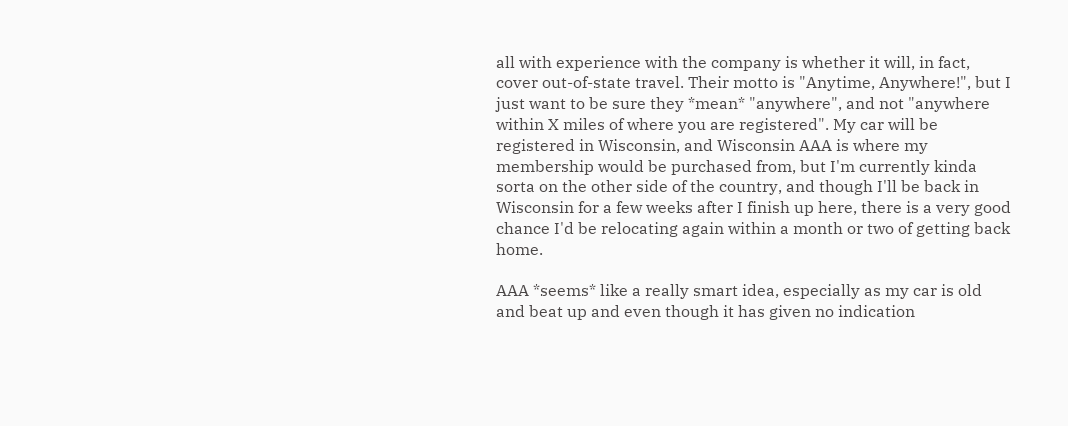all with experience with the company is whether it will, in fact, cover out-of-state travel. Their motto is "Anytime, Anywhere!", but I just want to be sure they *mean* "anywhere", and not "anywhere within X miles of where you are registered". My car will be registered in Wisconsin, and Wisconsin AAA is where my membership would be purchased from, but I'm currently kinda sorta on the other side of the country, and though I'll be back in Wisconsin for a few weeks after I finish up here, there is a very good chance I'd be relocating again within a month or two of getting back home.

AAA *seems* like a really smart idea, especially as my car is old and beat up and even though it has given no indication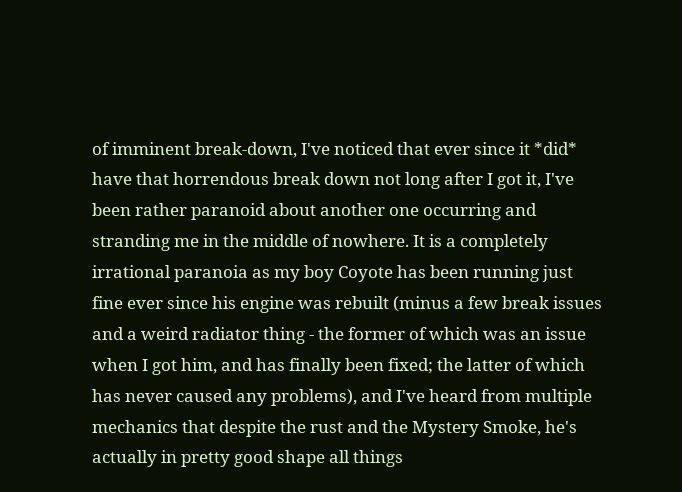of imminent break-down, I've noticed that ever since it *did* have that horrendous break down not long after I got it, I've been rather paranoid about another one occurring and stranding me in the middle of nowhere. It is a completely irrational paranoia as my boy Coyote has been running just fine ever since his engine was rebuilt (minus a few break issues and a weird radiator thing - the former of which was an issue when I got him, and has finally been fixed; the latter of which has never caused any problems), and I've heard from multiple mechanics that despite the rust and the Mystery Smoke, he's actually in pretty good shape all things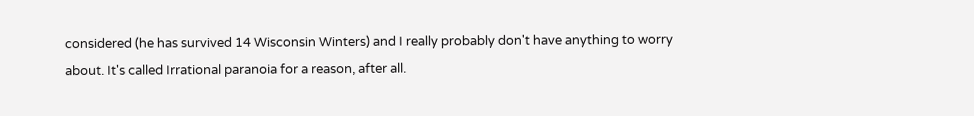considered (he has survived 14 Wisconsin Winters) and I really probably don't have anything to worry about. It's called Irrational paranoia for a reason, after all.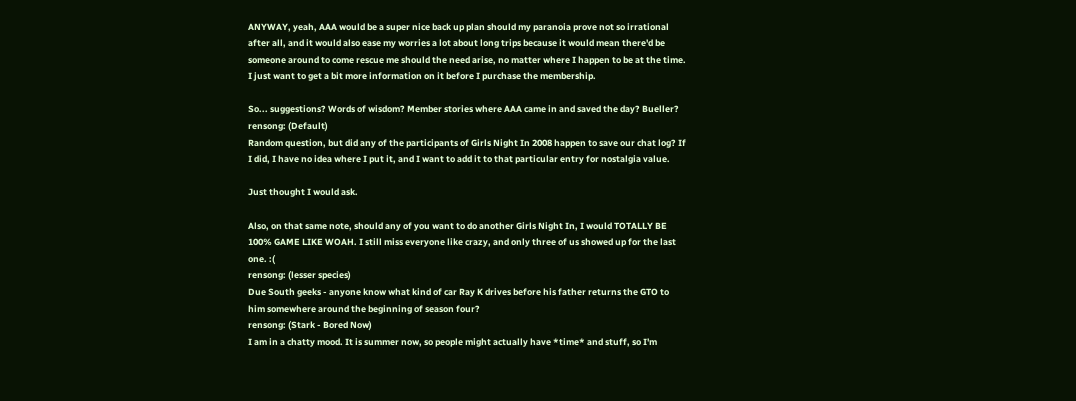ANYWAY, yeah, AAA would be a super nice back up plan should my paranoia prove not so irrational after all, and it would also ease my worries a lot about long trips because it would mean there'd be someone around to come rescue me should the need arise, no matter where I happen to be at the time. I just want to get a bit more information on it before I purchase the membership.

So... suggestions? Words of wisdom? Member stories where AAA came in and saved the day? Bueller?
rensong: (Default)
Random question, but did any of the participants of Girls Night In 2008 happen to save our chat log? If I did, I have no idea where I put it, and I want to add it to that particular entry for nostalgia value.

Just thought I would ask.

Also, on that same note, should any of you want to do another Girls Night In, I would TOTALLY BE 100% GAME LIKE WOAH. I still miss everyone like crazy, and only three of us showed up for the last one. :(
rensong: (lesser species)
Due South geeks - anyone know what kind of car Ray K drives before his father returns the GTO to him somewhere around the beginning of season four?
rensong: (Stark - Bored Now)
I am in a chatty mood. It is summer now, so people might actually have *time* and stuff, so I'm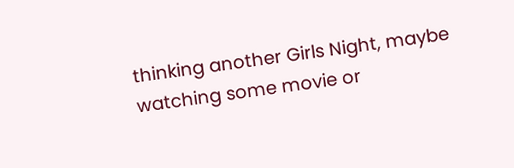thinking another Girls Night, maybe watching some movie or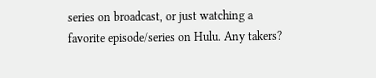series on broadcast, or just watching a favorite episode/series on Hulu. Any takers?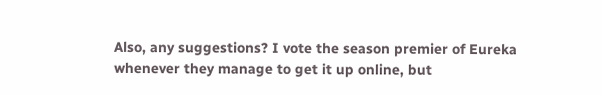Also, any suggestions? I vote the season premier of Eureka whenever they manage to get it up online, but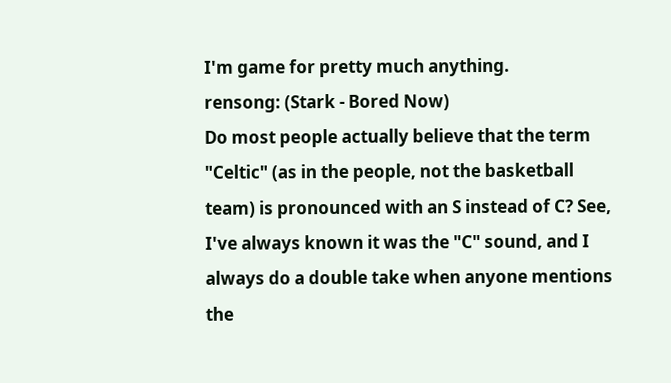I'm game for pretty much anything.
rensong: (Stark - Bored Now)
Do most people actually believe that the term "Celtic" (as in the people, not the basketball team) is pronounced with an S instead of C? See, I've always known it was the "C" sound, and I always do a double take when anyone mentions the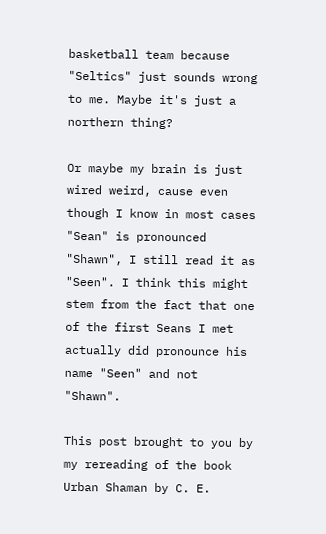basketball team because "Seltics" just sounds wrong to me. Maybe it's just a northern thing?

Or maybe my brain is just wired weird, cause even though I know in most cases "Sean" is pronounced "Shawn", I still read it as "Seen". I think this might stem from the fact that one of the first Seans I met actually did pronounce his name "Seen" and not "Shawn".

This post brought to you by my rereading of the book Urban Shaman by C. E.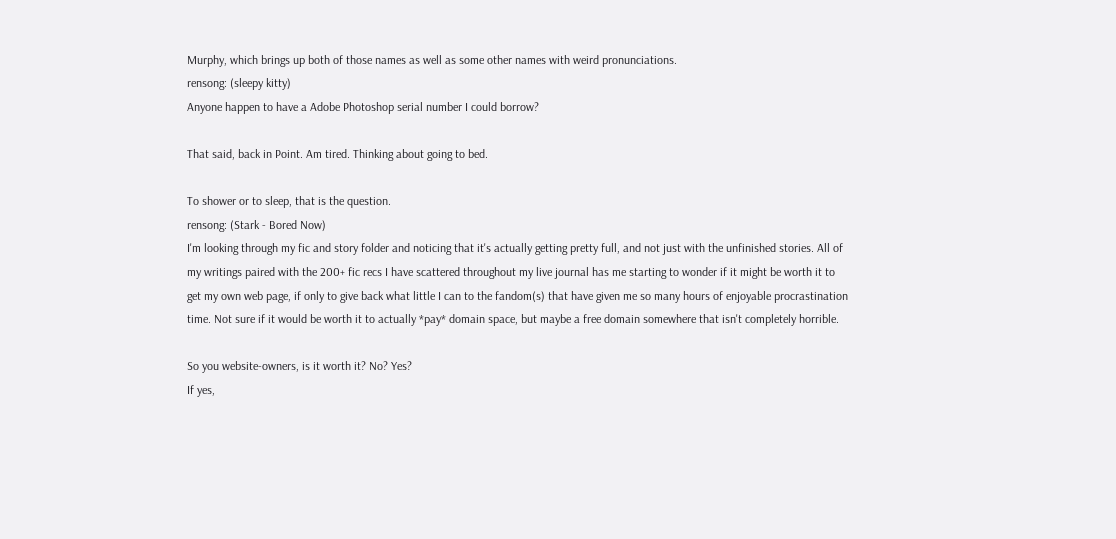Murphy, which brings up both of those names as well as some other names with weird pronunciations.
rensong: (sleepy kitty)
Anyone happen to have a Adobe Photoshop serial number I could borrow?

That said, back in Point. Am tired. Thinking about going to bed.

To shower or to sleep, that is the question.
rensong: (Stark - Bored Now)
I'm looking through my fic and story folder and noticing that it's actually getting pretty full, and not just with the unfinished stories. All of my writings paired with the 200+ fic recs I have scattered throughout my live journal has me starting to wonder if it might be worth it to get my own web page, if only to give back what little I can to the fandom(s) that have given me so many hours of enjoyable procrastination time. Not sure if it would be worth it to actually *pay* domain space, but maybe a free domain somewhere that isn't completely horrible.

So you website-owners, is it worth it? No? Yes?
If yes,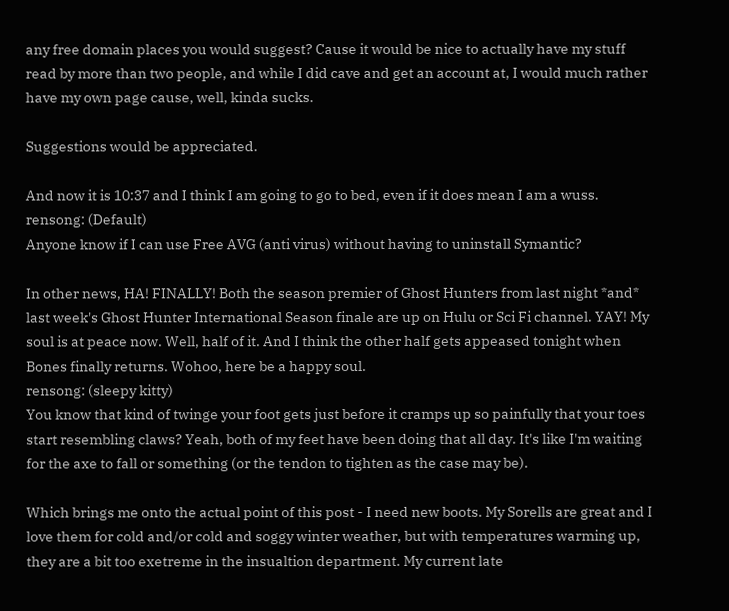any free domain places you would suggest? Cause it would be nice to actually have my stuff read by more than two people, and while I did cave and get an account at, I would much rather have my own page cause, well, kinda sucks.

Suggestions would be appreciated.

And now it is 10:37 and I think I am going to go to bed, even if it does mean I am a wuss.
rensong: (Default)
Anyone know if I can use Free AVG (anti virus) without having to uninstall Symantic?

In other news, HA! FINALLY! Both the season premier of Ghost Hunters from last night *and* last week's Ghost Hunter International Season finale are up on Hulu or Sci Fi channel. YAY! My soul is at peace now. Well, half of it. And I think the other half gets appeased tonight when Bones finally returns. Wohoo, here be a happy soul.
rensong: (sleepy kitty)
You know that kind of twinge your foot gets just before it cramps up so painfully that your toes start resembling claws? Yeah, both of my feet have been doing that all day. It's like I'm waiting for the axe to fall or something (or the tendon to tighten as the case may be).

Which brings me onto the actual point of this post - I need new boots. My Sorells are great and I love them for cold and/or cold and soggy winter weather, but with temperatures warming up, they are a bit too exetreme in the insualtion department. My current late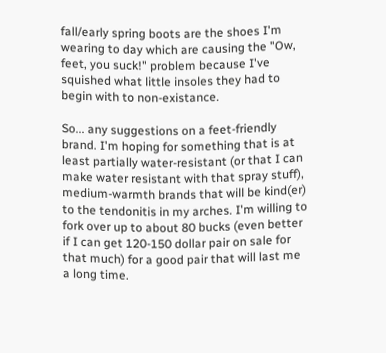fall/early spring boots are the shoes I'm wearing to day which are causing the "Ow, feet, you suck!" problem because I've squished what little insoles they had to begin with to non-existance.

So... any suggestions on a feet-friendly brand. I'm hoping for something that is at least partially water-resistant (or that I can make water resistant with that spray stuff), medium-warmth brands that will be kind(er) to the tendonitis in my arches. I'm willing to fork over up to about 80 bucks (even better if I can get 120-150 dollar pair on sale for that much) for a good pair that will last me a long time.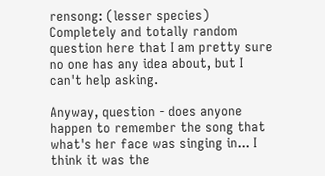rensong: (lesser species)
Completely and totally random question here that I am pretty sure no one has any idea about, but I can't help asking.

Anyway, question - does anyone happen to remember the song that what's her face was singing in... I think it was the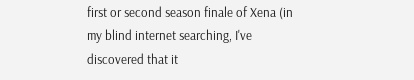first or second season finale of Xena (in my blind internet searching, I've discovered that it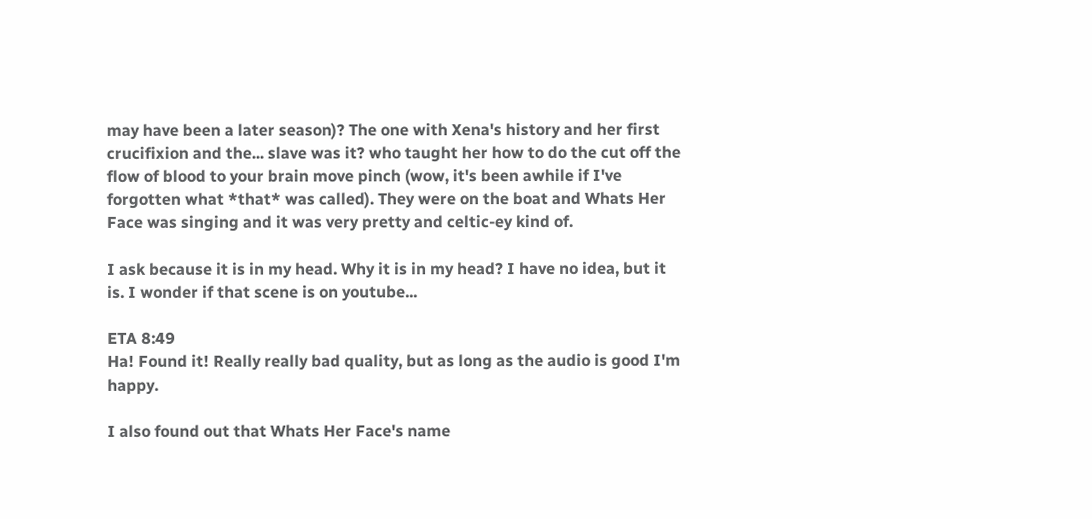may have been a later season)? The one with Xena's history and her first crucifixion and the... slave was it? who taught her how to do the cut off the flow of blood to your brain move pinch (wow, it's been awhile if I've forgotten what *that* was called). They were on the boat and Whats Her Face was singing and it was very pretty and celtic-ey kind of.

I ask because it is in my head. Why it is in my head? I have no idea, but it is. I wonder if that scene is on youtube...

ETA 8:49
Ha! Found it! Really really bad quality, but as long as the audio is good I'm happy.

I also found out that Whats Her Face's name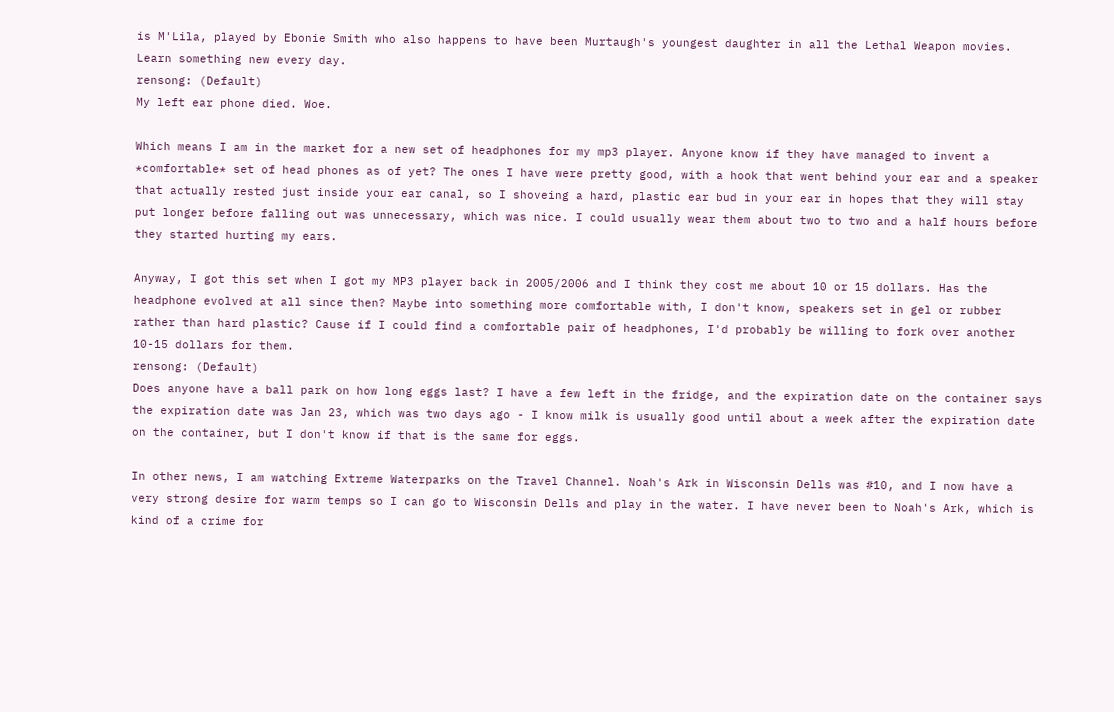is M'Lila, played by Ebonie Smith who also happens to have been Murtaugh's youngest daughter in all the Lethal Weapon movies. Learn something new every day.
rensong: (Default)
My left ear phone died. Woe.

Which means I am in the market for a new set of headphones for my mp3 player. Anyone know if they have managed to invent a *comfortable* set of head phones as of yet? The ones I have were pretty good, with a hook that went behind your ear and a speaker that actually rested just inside your ear canal, so I shoveing a hard, plastic ear bud in your ear in hopes that they will stay put longer before falling out was unnecessary, which was nice. I could usually wear them about two to two and a half hours before they started hurting my ears.

Anyway, I got this set when I got my MP3 player back in 2005/2006 and I think they cost me about 10 or 15 dollars. Has the headphone evolved at all since then? Maybe into something more comfortable with, I don't know, speakers set in gel or rubber rather than hard plastic? Cause if I could find a comfortable pair of headphones, I'd probably be willing to fork over another 10-15 dollars for them.
rensong: (Default)
Does anyone have a ball park on how long eggs last? I have a few left in the fridge, and the expiration date on the container says the expiration date was Jan 23, which was two days ago - I know milk is usually good until about a week after the expiration date on the container, but I don't know if that is the same for eggs.

In other news, I am watching Extreme Waterparks on the Travel Channel. Noah's Ark in Wisconsin Dells was #10, and I now have a very strong desire for warm temps so I can go to Wisconsin Dells and play in the water. I have never been to Noah's Ark, which is kind of a crime for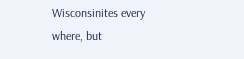Wisconsinites every where, but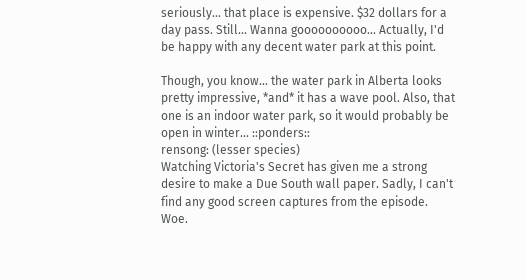seriously... that place is expensive. $32 dollars for a day pass. Still... Wanna goooooooooo... Actually, I'd be happy with any decent water park at this point.

Though, you know... the water park in Alberta looks pretty impressive, *and* it has a wave pool. Also, that one is an indoor water park, so it would probably be open in winter... ::ponders::
rensong: (lesser species)
Watching Victoria's Secret has given me a strong desire to make a Due South wall paper. Sadly, I can't find any good screen captures from the episode. Woe.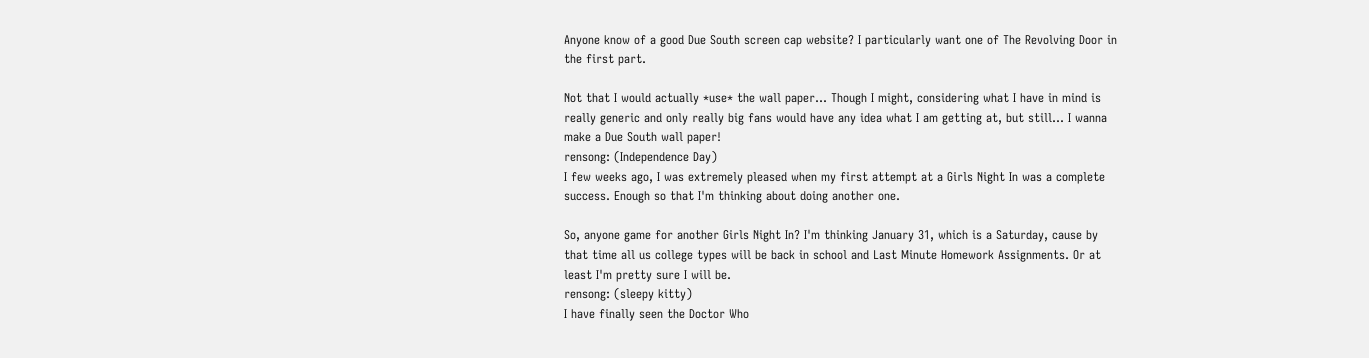Anyone know of a good Due South screen cap website? I particularly want one of The Revolving Door in the first part.

Not that I would actually *use* the wall paper... Though I might, considering what I have in mind is really generic and only really big fans would have any idea what I am getting at, but still... I wanna make a Due South wall paper!
rensong: (Independence Day)
I few weeks ago, I was extremely pleased when my first attempt at a Girls Night In was a complete success. Enough so that I'm thinking about doing another one.

So, anyone game for another Girls Night In? I'm thinking January 31, which is a Saturday, cause by that time all us college types will be back in school and Last Minute Homework Assignments. Or at least I'm pretty sure I will be.
rensong: (sleepy kitty)
I have finally seen the Doctor Who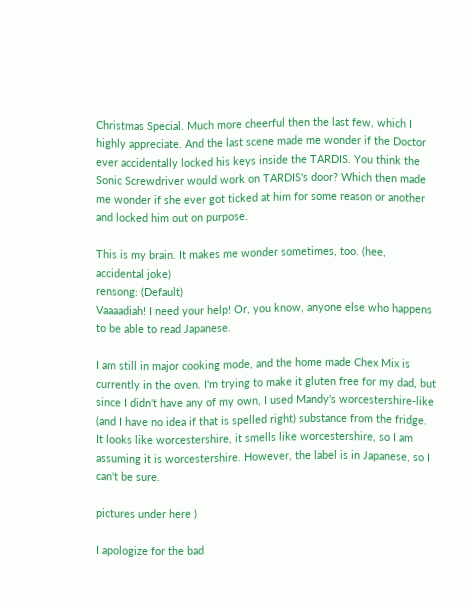Christmas Special. Much more cheerful then the last few, which I highly appreciate. And the last scene made me wonder if the Doctor ever accidentally locked his keys inside the TARDIS. You think the Sonic Screwdriver would work on TARDIS's door? Which then made me wonder if she ever got ticked at him for some reason or another and locked him out on purpose.

This is my brain. It makes me wonder sometimes, too. (hee, accidental joke)
rensong: (Default)
Vaaaadiah! I need your help! Or, you know, anyone else who happens to be able to read Japanese.

I am still in major cooking mode, and the home made Chex Mix is currently in the oven. I'm trying to make it gluten free for my dad, but since I didn't have any of my own, I used Mandy's worcestershire-like (and I have no idea if that is spelled right) substance from the fridge. It looks like worcestershire, it smells like worcestershire, so I am assuming it is worcestershire. However, the label is in Japanese, so I can't be sure.

pictures under here )

I apologize for the bad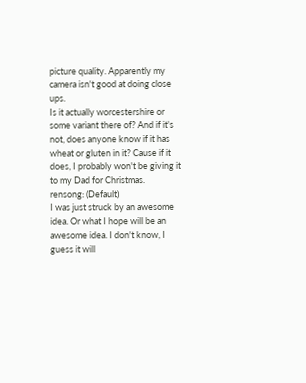picture quality. Apparently my camera isn't good at doing close ups.
Is it actually worcestershire or some variant there of? And if it's not, does anyone know if it has wheat or gluten in it? Cause if it does, I probably won't be giving it to my Dad for Christmas.
rensong: (Default)
I was just struck by an awesome idea. Or what I hope will be an awesome idea. I don't know, I guess it will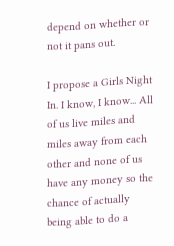depend on whether or not it pans out.

I propose a Girls Night In. I know, I know... All of us live miles and miles away from each other and none of us have any money so the chance of actually being able to do a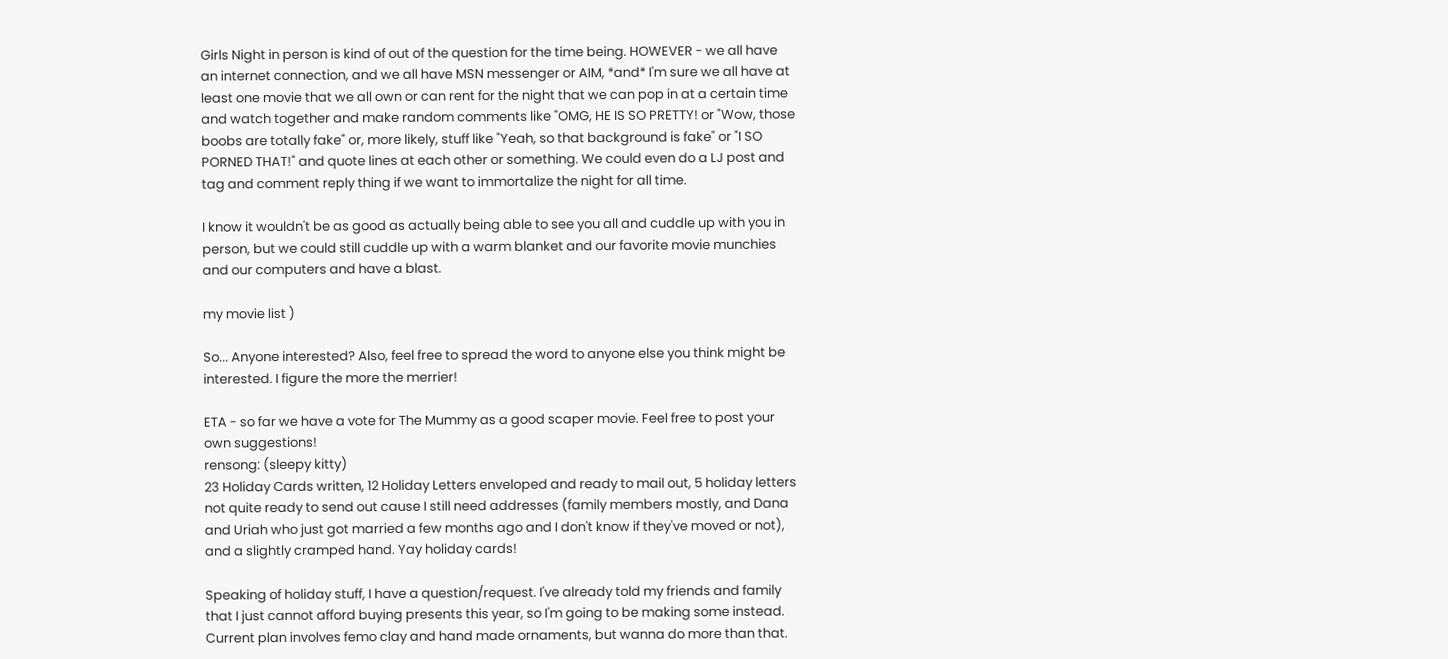Girls Night in person is kind of out of the question for the time being. HOWEVER - we all have an internet connection, and we all have MSN messenger or AIM, *and* I'm sure we all have at least one movie that we all own or can rent for the night that we can pop in at a certain time and watch together and make random comments like "OMG, HE IS SO PRETTY! or "Wow, those boobs are totally fake" or, more likely, stuff like "Yeah, so that background is fake" or "I SO PORNED THAT!" and quote lines at each other or something. We could even do a LJ post and tag and comment reply thing if we want to immortalize the night for all time.

I know it wouldn't be as good as actually being able to see you all and cuddle up with you in person, but we could still cuddle up with a warm blanket and our favorite movie munchies and our computers and have a blast.

my movie list )

So... Anyone interested? Also, feel free to spread the word to anyone else you think might be interested. I figure the more the merrier!

ETA - so far we have a vote for The Mummy as a good scaper movie. Feel free to post your own suggestions!
rensong: (sleepy kitty)
23 Holiday Cards written, 12 Holiday Letters enveloped and ready to mail out, 5 holiday letters not quite ready to send out cause I still need addresses (family members mostly, and Dana and Uriah who just got married a few months ago and I don't know if they've moved or not), and a slightly cramped hand. Yay holiday cards!

Speaking of holiday stuff, I have a question/request. I've already told my friends and family that I just cannot afford buying presents this year, so I'm going to be making some instead. Current plan involves femo clay and hand made ornaments, but wanna do more than that.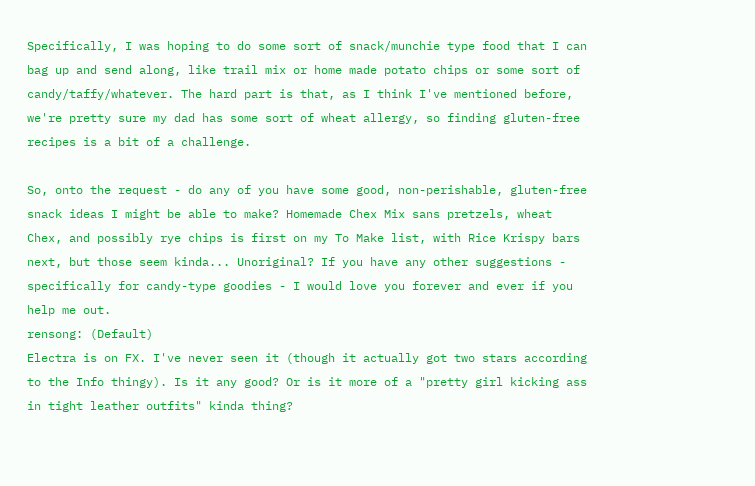Specifically, I was hoping to do some sort of snack/munchie type food that I can bag up and send along, like trail mix or home made potato chips or some sort of candy/taffy/whatever. The hard part is that, as I think I've mentioned before, we're pretty sure my dad has some sort of wheat allergy, so finding gluten-free recipes is a bit of a challenge.

So, onto the request - do any of you have some good, non-perishable, gluten-free snack ideas I might be able to make? Homemade Chex Mix sans pretzels, wheat Chex, and possibly rye chips is first on my To Make list, with Rice Krispy bars next, but those seem kinda... Unoriginal? If you have any other suggestions - specifically for candy-type goodies - I would love you forever and ever if you help me out.
rensong: (Default)
Electra is on FX. I've never seen it (though it actually got two stars according to the Info thingy). Is it any good? Or is it more of a "pretty girl kicking ass in tight leather outfits" kinda thing?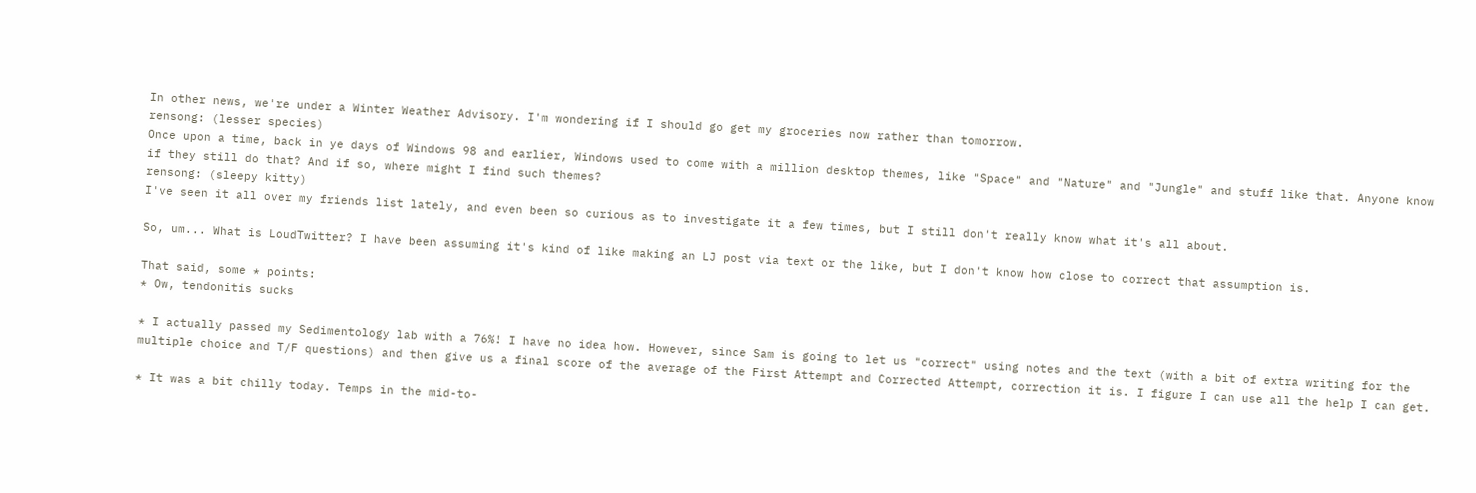In other news, we're under a Winter Weather Advisory. I'm wondering if I should go get my groceries now rather than tomorrow.
rensong: (lesser species)
Once upon a time, back in ye days of Windows 98 and earlier, Windows used to come with a million desktop themes, like "Space" and "Nature" and "Jungle" and stuff like that. Anyone know if they still do that? And if so, where might I find such themes?
rensong: (sleepy kitty)
I've seen it all over my friends list lately, and even been so curious as to investigate it a few times, but I still don't really know what it's all about.

So, um... What is LoudTwitter? I have been assuming it's kind of like making an LJ post via text or the like, but I don't know how close to correct that assumption is.

That said, some * points:
* Ow, tendonitis sucks

* I actually passed my Sedimentology lab with a 76%! I have no idea how. However, since Sam is going to let us "correct" using notes and the text (with a bit of extra writing for the multiple choice and T/F questions) and then give us a final score of the average of the First Attempt and Corrected Attempt, correction it is. I figure I can use all the help I can get.

* It was a bit chilly today. Temps in the mid-to-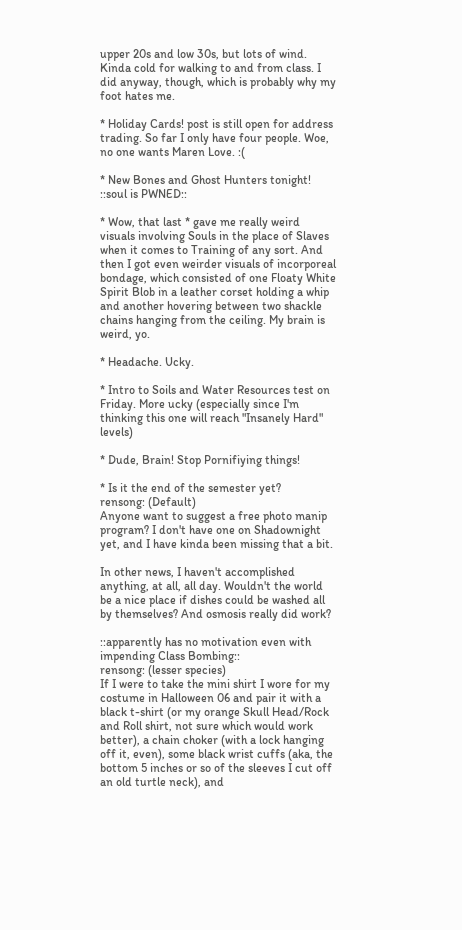upper 20s and low 30s, but lots of wind. Kinda cold for walking to and from class. I did anyway, though, which is probably why my foot hates me.

* Holiday Cards! post is still open for address trading. So far I only have four people. Woe, no one wants Maren Love. :(

* New Bones and Ghost Hunters tonight! ::soul is PWNED::

* Wow, that last * gave me really weird visuals involving Souls in the place of Slaves when it comes to Training of any sort. And then I got even weirder visuals of incorporeal bondage, which consisted of one Floaty White Spirit Blob in a leather corset holding a whip and another hovering between two shackle chains hanging from the ceiling. My brain is weird, yo.

* Headache. Ucky.

* Intro to Soils and Water Resources test on Friday. More ucky (especially since I'm thinking this one will reach "Insanely Hard" levels)

* Dude, Brain! Stop Pornifiying things!

* Is it the end of the semester yet?
rensong: (Default)
Anyone want to suggest a free photo manip program? I don't have one on Shadownight yet, and I have kinda been missing that a bit.

In other news, I haven't accomplished anything, at all, all day. Wouldn't the world be a nice place if dishes could be washed all by themselves? And osmosis really did work?

::apparently has no motivation even with impending Class Bombing::
rensong: (lesser species)
If I were to take the mini shirt I wore for my costume in Halloween 06 and pair it with a black t-shirt (or my orange Skull Head/Rock and Roll shirt, not sure which would work better), a chain choker (with a lock hanging off it, even), some black wrist cuffs (aka, the bottom 5 inches or so of the sleeves I cut off an old turtle neck), and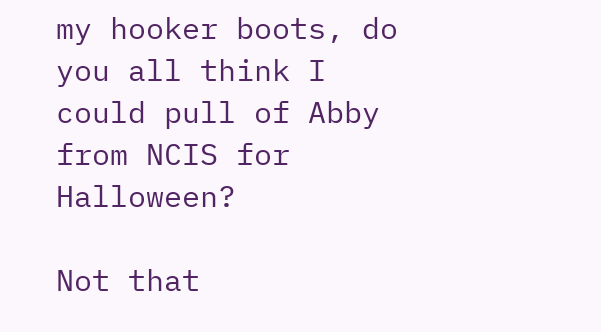my hooker boots, do you all think I could pull of Abby from NCIS for Halloween?

Not that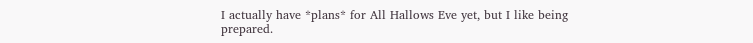I actually have *plans* for All Hallows Eve yet, but I like being prepared.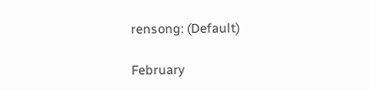rensong: (Default)

February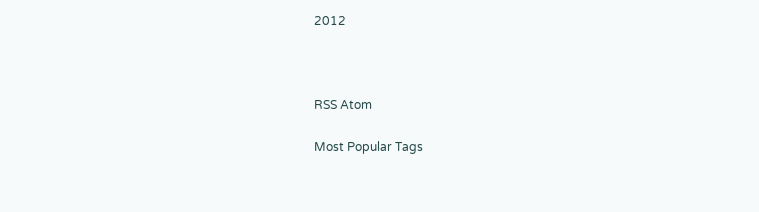2012



RSS Atom

Most Popular Tags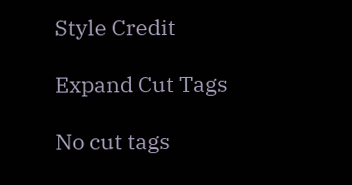Style Credit

Expand Cut Tags

No cut tags